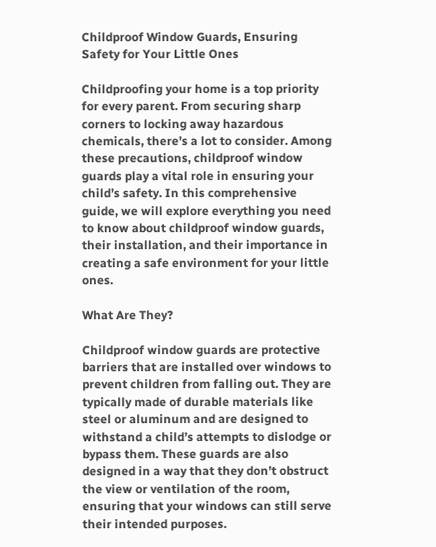Childproof Window Guards, Ensuring Safety for Your Little Ones

Childproofing your home is a top priority for every parent. From securing sharp corners to locking away hazardous chemicals, there’s a lot to consider. Among these precautions, childproof window guards play a vital role in ensuring your child’s safety. In this comprehensive guide, we will explore everything you need to know about childproof window guards, their installation, and their importance in creating a safe environment for your little ones.

What Are They?

Childproof window guards are protective barriers that are installed over windows to prevent children from falling out. They are typically made of durable materials like steel or aluminum and are designed to withstand a child’s attempts to dislodge or bypass them. These guards are also designed in a way that they don’t obstruct the view or ventilation of the room, ensuring that your windows can still serve their intended purposes.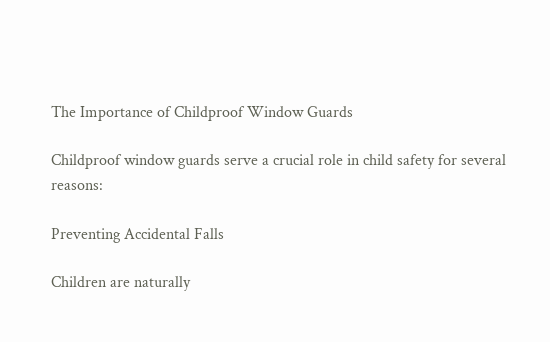The Importance of Childproof Window Guards

Childproof window guards serve a crucial role in child safety for several reasons:

Preventing Accidental Falls

Children are naturally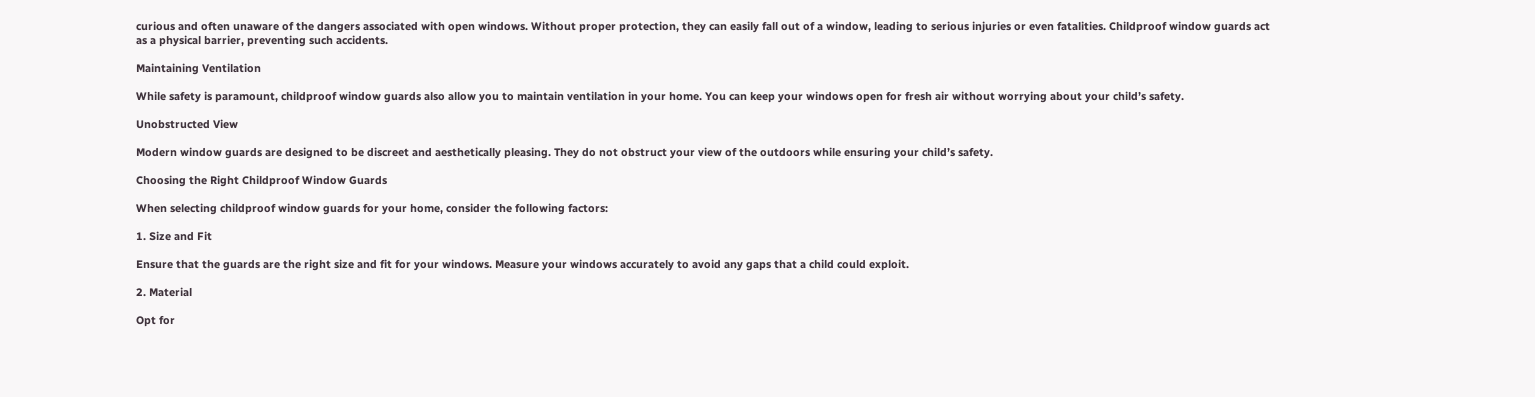curious and often unaware of the dangers associated with open windows. Without proper protection, they can easily fall out of a window, leading to serious injuries or even fatalities. Childproof window guards act as a physical barrier, preventing such accidents.

Maintaining Ventilation

While safety is paramount, childproof window guards also allow you to maintain ventilation in your home. You can keep your windows open for fresh air without worrying about your child’s safety.

Unobstructed View

Modern window guards are designed to be discreet and aesthetically pleasing. They do not obstruct your view of the outdoors while ensuring your child’s safety.

Choosing the Right Childproof Window Guards

When selecting childproof window guards for your home, consider the following factors:

1. Size and Fit

Ensure that the guards are the right size and fit for your windows. Measure your windows accurately to avoid any gaps that a child could exploit.

2. Material

Opt for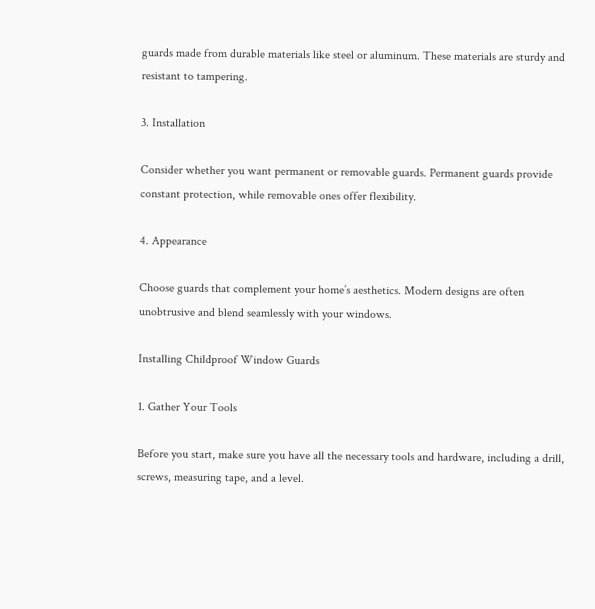guards made from durable materials like steel or aluminum. These materials are sturdy and resistant to tampering.

3. Installation

Consider whether you want permanent or removable guards. Permanent guards provide constant protection, while removable ones offer flexibility.

4. Appearance

Choose guards that complement your home’s aesthetics. Modern designs are often unobtrusive and blend seamlessly with your windows.

Installing Childproof Window Guards

1. Gather Your Tools

Before you start, make sure you have all the necessary tools and hardware, including a drill, screws, measuring tape, and a level.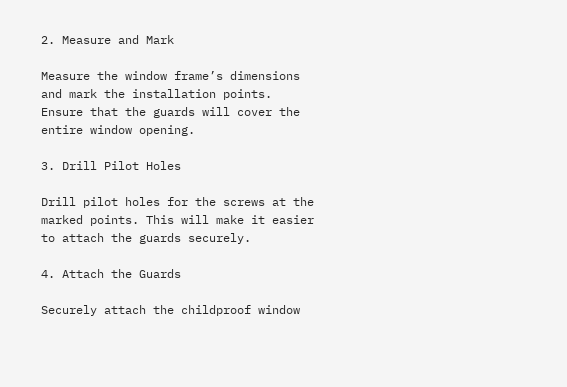2. Measure and Mark

Measure the window frame’s dimensions and mark the installation points. Ensure that the guards will cover the entire window opening.

3. Drill Pilot Holes

Drill pilot holes for the screws at the marked points. This will make it easier to attach the guards securely.

4. Attach the Guards

Securely attach the childproof window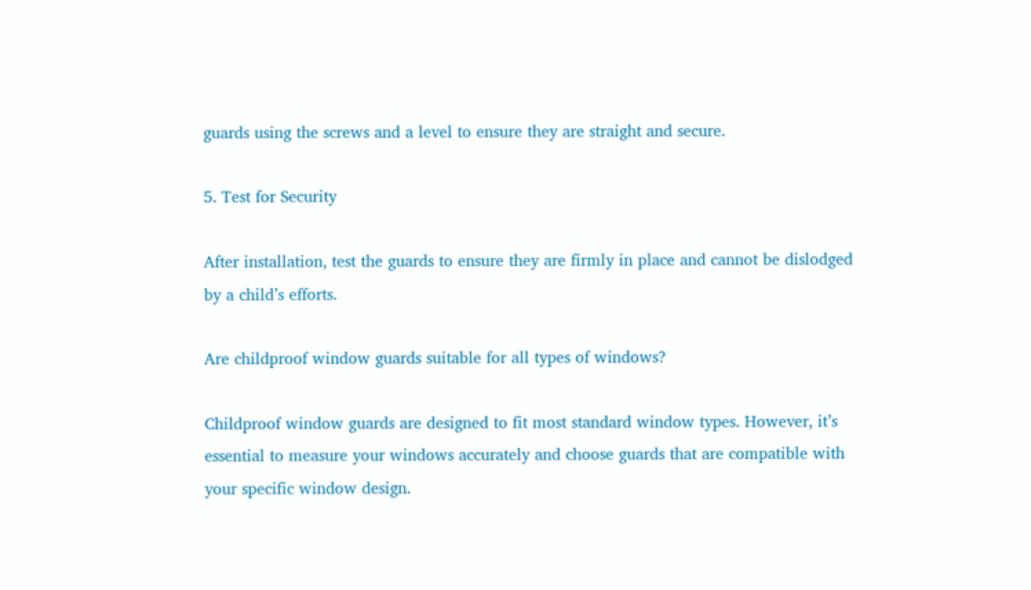guards using the screws and a level to ensure they are straight and secure.

5. Test for Security

After installation, test the guards to ensure they are firmly in place and cannot be dislodged by a child’s efforts.

Are childproof window guards suitable for all types of windows?

Childproof window guards are designed to fit most standard window types. However, it’s essential to measure your windows accurately and choose guards that are compatible with your specific window design.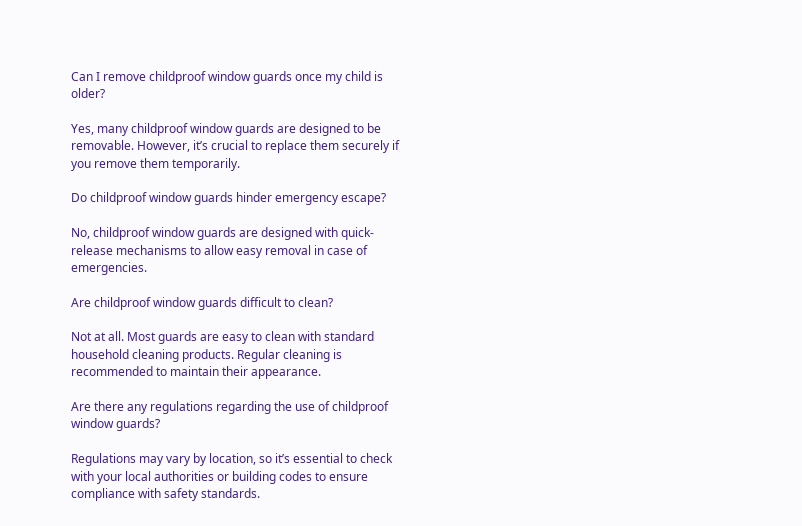Can I remove childproof window guards once my child is older?

Yes, many childproof window guards are designed to be removable. However, it’s crucial to replace them securely if you remove them temporarily.

Do childproof window guards hinder emergency escape?

No, childproof window guards are designed with quick-release mechanisms to allow easy removal in case of emergencies.

Are childproof window guards difficult to clean?

Not at all. Most guards are easy to clean with standard household cleaning products. Regular cleaning is recommended to maintain their appearance.

Are there any regulations regarding the use of childproof window guards?

Regulations may vary by location, so it’s essential to check with your local authorities or building codes to ensure compliance with safety standards.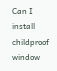Can I install childproof window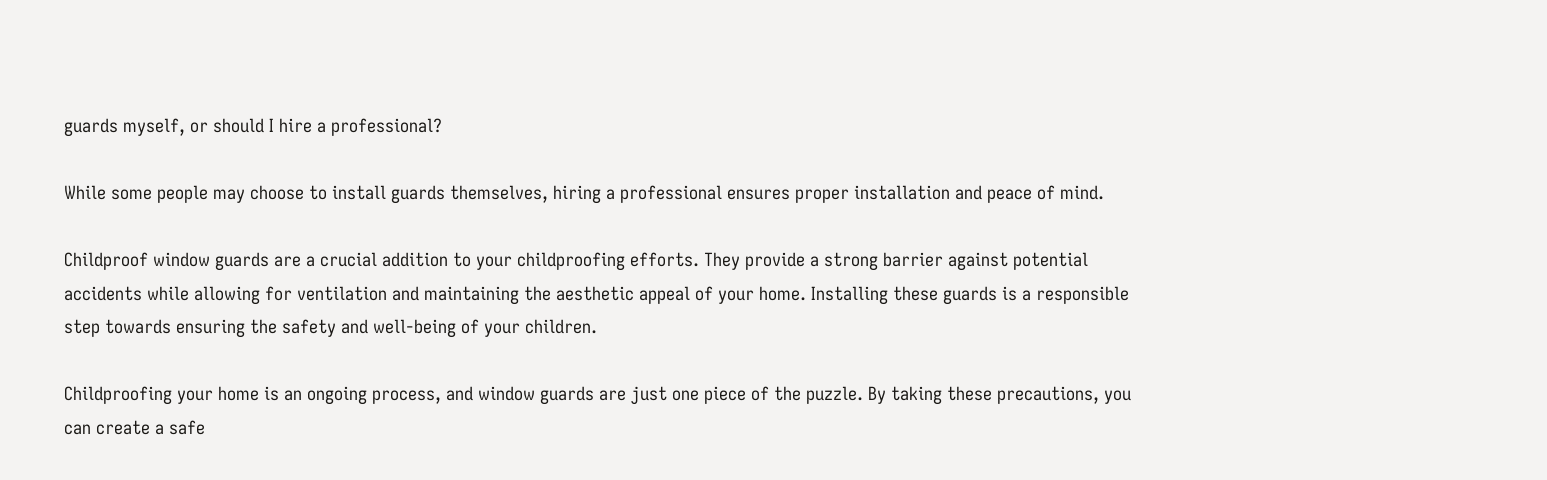guards myself, or should I hire a professional?

While some people may choose to install guards themselves, hiring a professional ensures proper installation and peace of mind.

Childproof window guards are a crucial addition to your childproofing efforts. They provide a strong barrier against potential accidents while allowing for ventilation and maintaining the aesthetic appeal of your home. Installing these guards is a responsible step towards ensuring the safety and well-being of your children.

Childproofing your home is an ongoing process, and window guards are just one piece of the puzzle. By taking these precautions, you can create a safe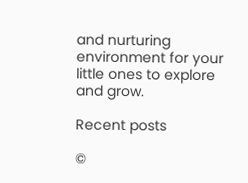and nurturing environment for your little ones to explore and grow.

Recent posts

©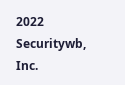2022 Securitywb, Inc.